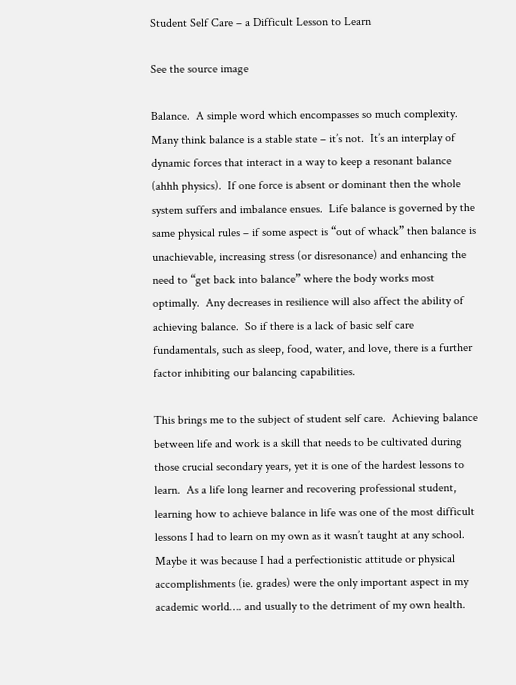Student Self Care – a Difficult Lesson to Learn

See the source image

Balance.  A simple word which encompasses so much complexity.  Many think balance is a stable state – it’s not.  It’s an interplay of dynamic forces that interact in a way to keep a resonant balance (ahhh physics).  If one force is absent or dominant then the whole system suffers and imbalance ensues.  Life balance is governed by the same physical rules – if some aspect is “out of whack” then balance is unachievable, increasing stress (or disresonance) and enhancing the need to “get back into balance” where the body works most optimally.  Any decreases in resilience will also affect the ability of achieving balance.  So if there is a lack of basic self care fundamentals, such as sleep, food, water, and love, there is a further factor inhibiting our balancing capabilities.

This brings me to the subject of student self care.  Achieving balance between life and work is a skill that needs to be cultivated during those crucial secondary years, yet it is one of the hardest lessons to learn.  As a life long learner and recovering professional student, learning how to achieve balance in life was one of the most difficult lessons I had to learn on my own as it wasn’t taught at any school.  Maybe it was because I had a perfectionistic attitude or physical accomplishments (ie. grades) were the only important aspect in my academic world…. and usually to the detriment of my own health.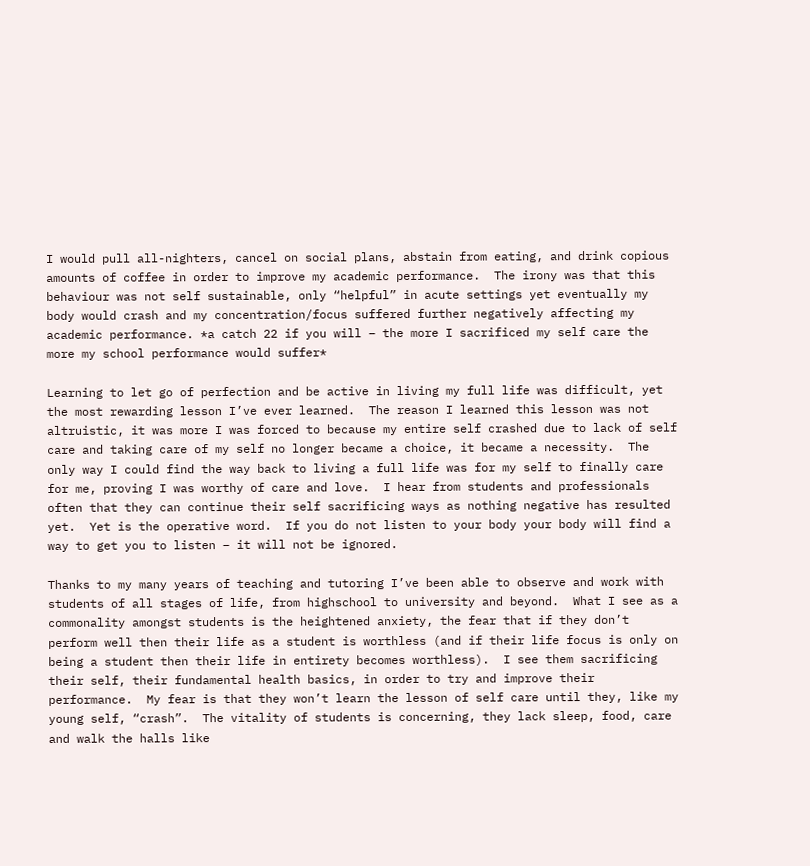I would pull all-nighters, cancel on social plans, abstain from eating, and drink copious amounts of coffee in order to improve my academic performance.  The irony was that this behaviour was not self sustainable, only “helpful” in acute settings yet eventually my body would crash and my concentration/focus suffered further negatively affecting my academic performance. *a catch 22 if you will – the more I sacrificed my self care the more my school performance would suffer*

Learning to let go of perfection and be active in living my full life was difficult, yet the most rewarding lesson I’ve ever learned.  The reason I learned this lesson was not altruistic, it was more I was forced to because my entire self crashed due to lack of self care and taking care of my self no longer became a choice, it became a necessity.  The only way I could find the way back to living a full life was for my self to finally care for me, proving I was worthy of care and love.  I hear from students and professionals often that they can continue their self sacrificing ways as nothing negative has resulted yet.  Yet is the operative word.  If you do not listen to your body your body will find a way to get you to listen – it will not be ignored.

Thanks to my many years of teaching and tutoring I’ve been able to observe and work with students of all stages of life, from highschool to university and beyond.  What I see as a commonality amongst students is the heightened anxiety, the fear that if they don’t perform well then their life as a student is worthless (and if their life focus is only on being a student then their life in entirety becomes worthless).  I see them sacrificing their self, their fundamental health basics, in order to try and improve their performance.  My fear is that they won’t learn the lesson of self care until they, like my young self, “crash”.  The vitality of students is concerning, they lack sleep, food, care and walk the halls like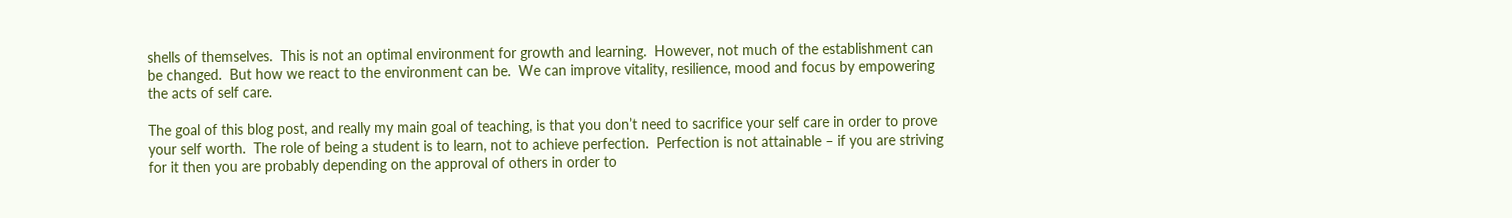shells of themselves.  This is not an optimal environment for growth and learning.  However, not much of the establishment can be changed.  But how we react to the environment can be.  We can improve vitality, resilience, mood and focus by empowering the acts of self care.

The goal of this blog post, and really my main goal of teaching, is that you don’t need to sacrifice your self care in order to prove your self worth.  The role of being a student is to learn, not to achieve perfection.  Perfection is not attainable – if you are striving for it then you are probably depending on the approval of others in order to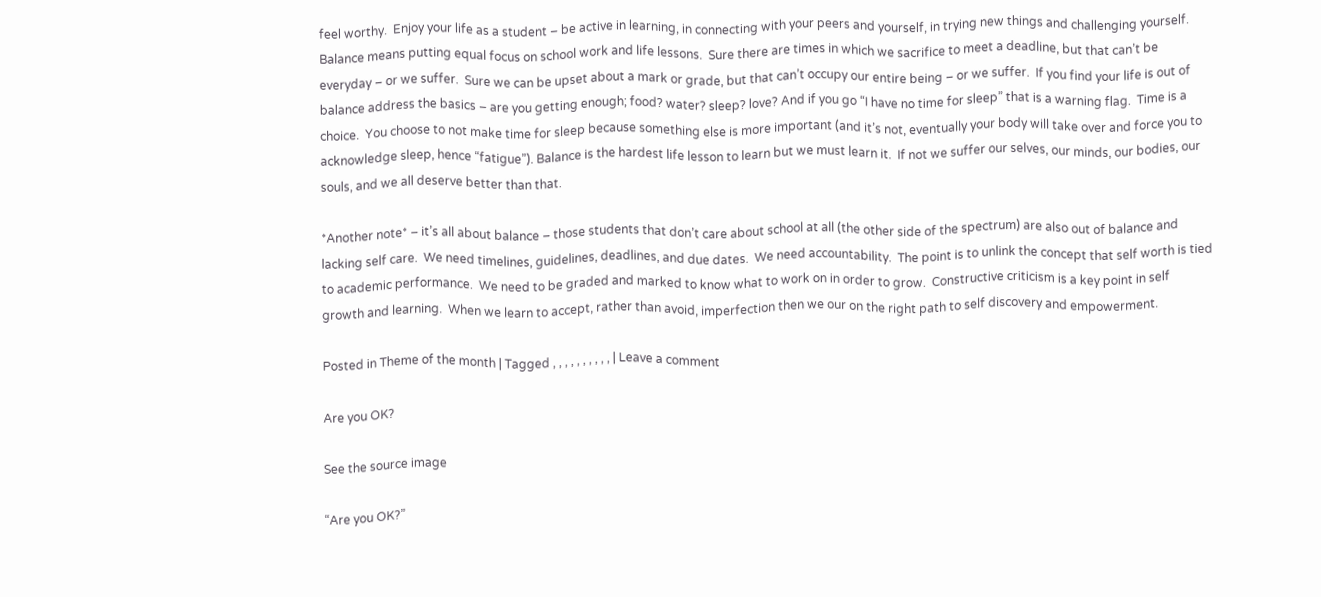feel worthy.  Enjoy your life as a student – be active in learning, in connecting with your peers and yourself, in trying new things and challenging yourself.  Balance means putting equal focus on school work and life lessons.  Sure there are times in which we sacrifice to meet a deadline, but that can’t be everyday – or we suffer.  Sure we can be upset about a mark or grade, but that can’t occupy our entire being – or we suffer.  If you find your life is out of balance address the basics – are you getting enough; food? water? sleep? love? And if you go “I have no time for sleep” that is a warning flag.  Time is a choice.  You choose to not make time for sleep because something else is more important (and it’s not, eventually your body will take over and force you to acknowledge sleep, hence “fatigue”). Balance is the hardest life lesson to learn but we must learn it.  If not we suffer our selves, our minds, our bodies, our souls, and we all deserve better than that.

*Another note* – it’s all about balance – those students that don’t care about school at all (the other side of the spectrum) are also out of balance and lacking self care.  We need timelines, guidelines, deadlines, and due dates.  We need accountability.  The point is to unlink the concept that self worth is tied to academic performance.  We need to be graded and marked to know what to work on in order to grow.  Constructive criticism is a key point in self growth and learning.  When we learn to accept, rather than avoid, imperfection then we our on the right path to self discovery and empowerment.

Posted in Theme of the month | Tagged , , , , , , , , , , | Leave a comment

Are you OK?

See the source image

“Are you OK?”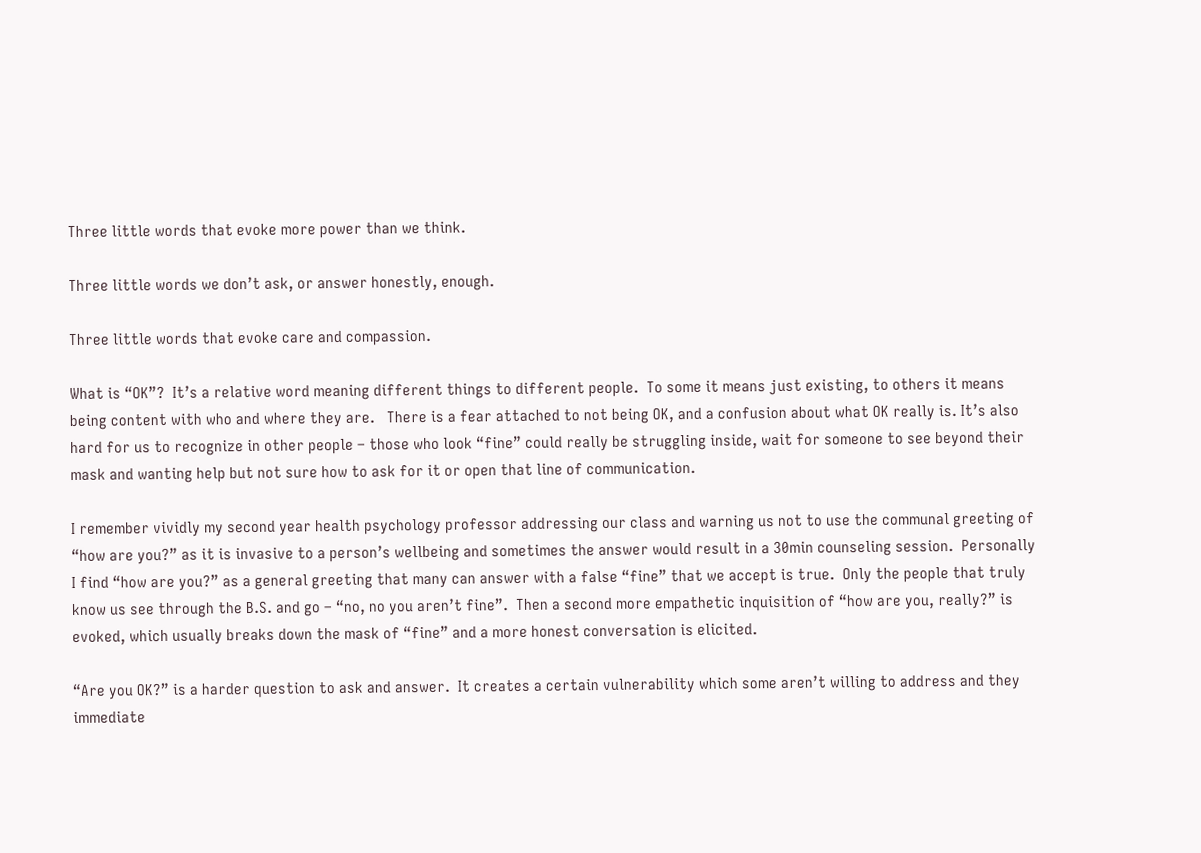Three little words that evoke more power than we think.

Three little words we don’t ask, or answer honestly, enough.

Three little words that evoke care and compassion.

What is “OK”?  It’s a relative word meaning different things to different people.  To some it means just existing, to others it means being content with who and where they are.   There is a fear attached to not being OK, and a confusion about what OK really is. It’s also hard for us to recognize in other people – those who look “fine” could really be struggling inside, wait for someone to see beyond their mask and wanting help but not sure how to ask for it or open that line of communication.

I remember vividly my second year health psychology professor addressing our class and warning us not to use the communal greeting of “how are you?” as it is invasive to a person’s wellbeing and sometimes the answer would result in a 30min counseling session.  Personally I find “how are you?” as a general greeting that many can answer with a false “fine” that we accept is true.  Only the people that truly know us see through the B.S. and go – “no, no you aren’t fine”.  Then a second more empathetic inquisition of “how are you, really?” is evoked, which usually breaks down the mask of “fine” and a more honest conversation is elicited.

“Are you OK?” is a harder question to ask and answer.  It creates a certain vulnerability which some aren’t willing to address and they immediate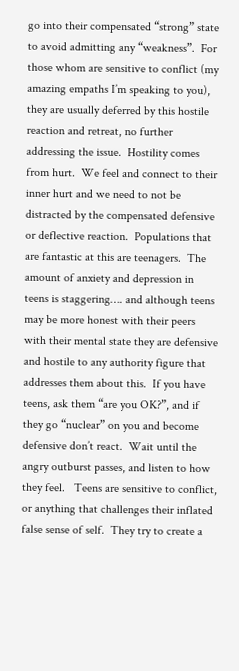go into their compensated “strong” state to avoid admitting any “weakness”.  For those whom are sensitive to conflict (my amazing empaths I’m speaking to you), they are usually deferred by this hostile reaction and retreat, no further addressing the issue.  Hostility comes from hurt.  We feel and connect to their inner hurt and we need to not be distracted by the compensated defensive or deflective reaction.  Populations that are fantastic at this are teenagers.  The amount of anxiety and depression in teens is staggering…. and although teens may be more honest with their peers with their mental state they are defensive and hostile to any authority figure that addresses them about this.  If you have teens, ask them “are you OK?”, and if they go “nuclear” on you and become defensive don’t react.  Wait until the angry outburst passes, and listen to how they feel.   Teens are sensitive to conflict, or anything that challenges their inflated false sense of self.  They try to create a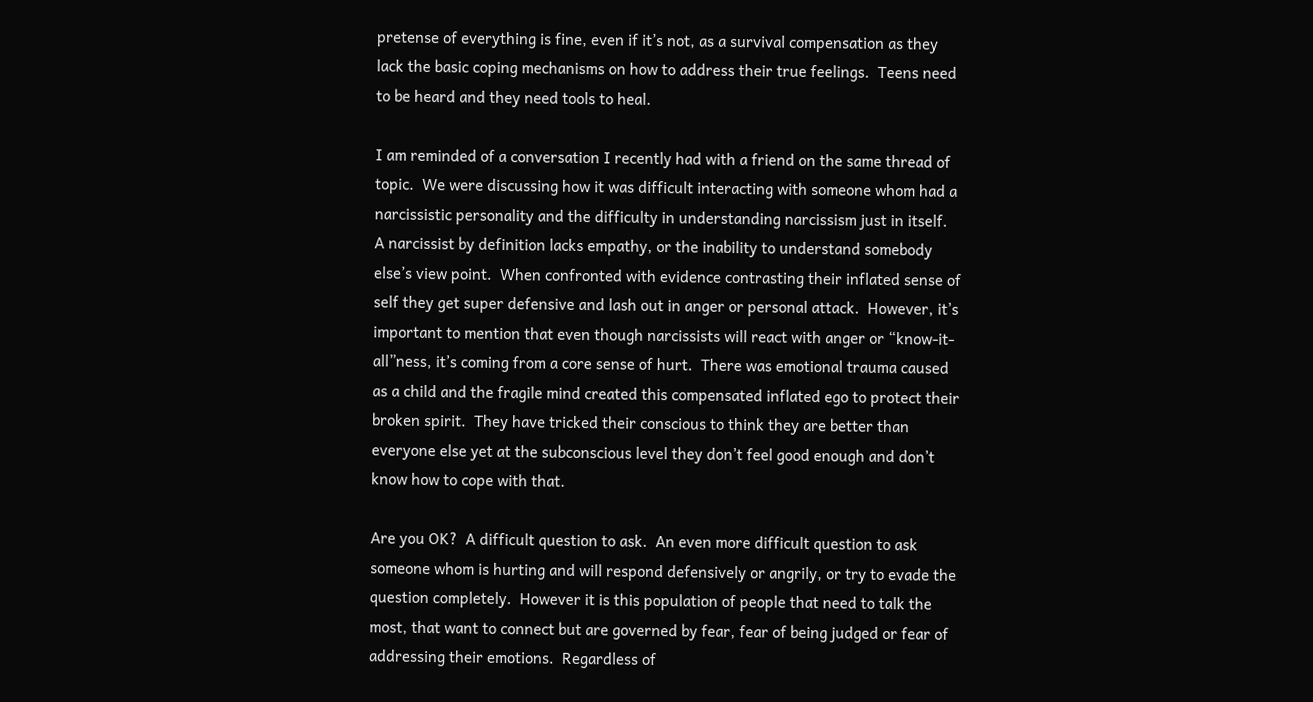pretense of everything is fine, even if it’s not, as a survival compensation as they lack the basic coping mechanisms on how to address their true feelings.  Teens need to be heard and they need tools to heal.

I am reminded of a conversation I recently had with a friend on the same thread of topic.  We were discussing how it was difficult interacting with someone whom had a narcissistic personality and the difficulty in understanding narcissism just in itself.  A narcissist by definition lacks empathy, or the inability to understand somebody else’s view point.  When confronted with evidence contrasting their inflated sense of self they get super defensive and lash out in anger or personal attack.  However, it’s important to mention that even though narcissists will react with anger or “know-it-all”ness, it’s coming from a core sense of hurt.  There was emotional trauma caused as a child and the fragile mind created this compensated inflated ego to protect their broken spirit.  They have tricked their conscious to think they are better than everyone else yet at the subconscious level they don’t feel good enough and don’t know how to cope with that.

Are you OK?  A difficult question to ask.  An even more difficult question to ask someone whom is hurting and will respond defensively or angrily, or try to evade the question completely.  However it is this population of people that need to talk the most, that want to connect but are governed by fear, fear of being judged or fear of addressing their emotions.  Regardless of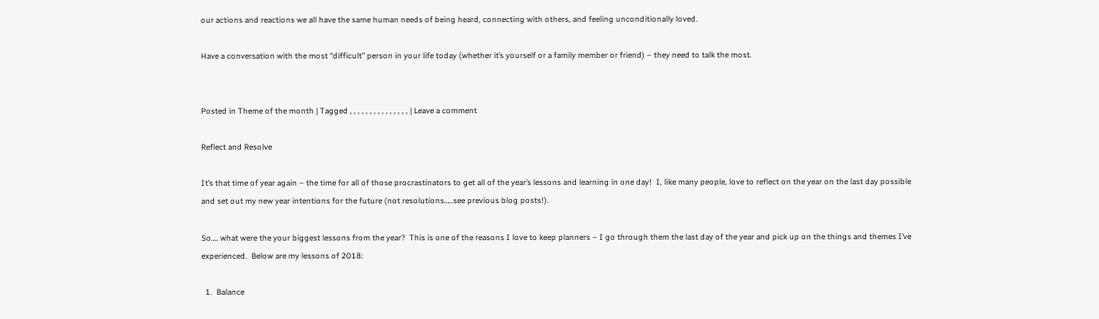our actions and reactions we all have the same human needs of being heard, connecting with others, and feeling unconditionally loved.

Have a conversation with the most “difficult” person in your life today (whether it’s yourself or a family member or friend) – they need to talk the most.


Posted in Theme of the month | Tagged , , , , , , , , , , , , , , , | Leave a comment

Reflect and Resolve

It’s that time of year again – the time for all of those procrastinators to get all of the year’s lessons and learning in one day!  I, like many people, love to reflect on the year on the last day possible and set out my new year intentions for the future (not resolutions…..see previous blog posts!).

So…. what were the your biggest lessons from the year?  This is one of the reasons I love to keep planners – I go through them the last day of the year and pick up on the things and themes I’ve experienced.  Below are my lessons of 2018:

  1.  Balance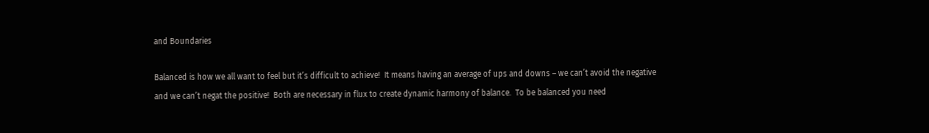and Boundaries

Balanced is how we all want to feel but it’s difficult to achieve!  It means having an average of ups and downs – we can’t avoid the negative and we can’t negat the positive!  Both are necessary in flux to create dynamic harmony of balance.  To be balanced you need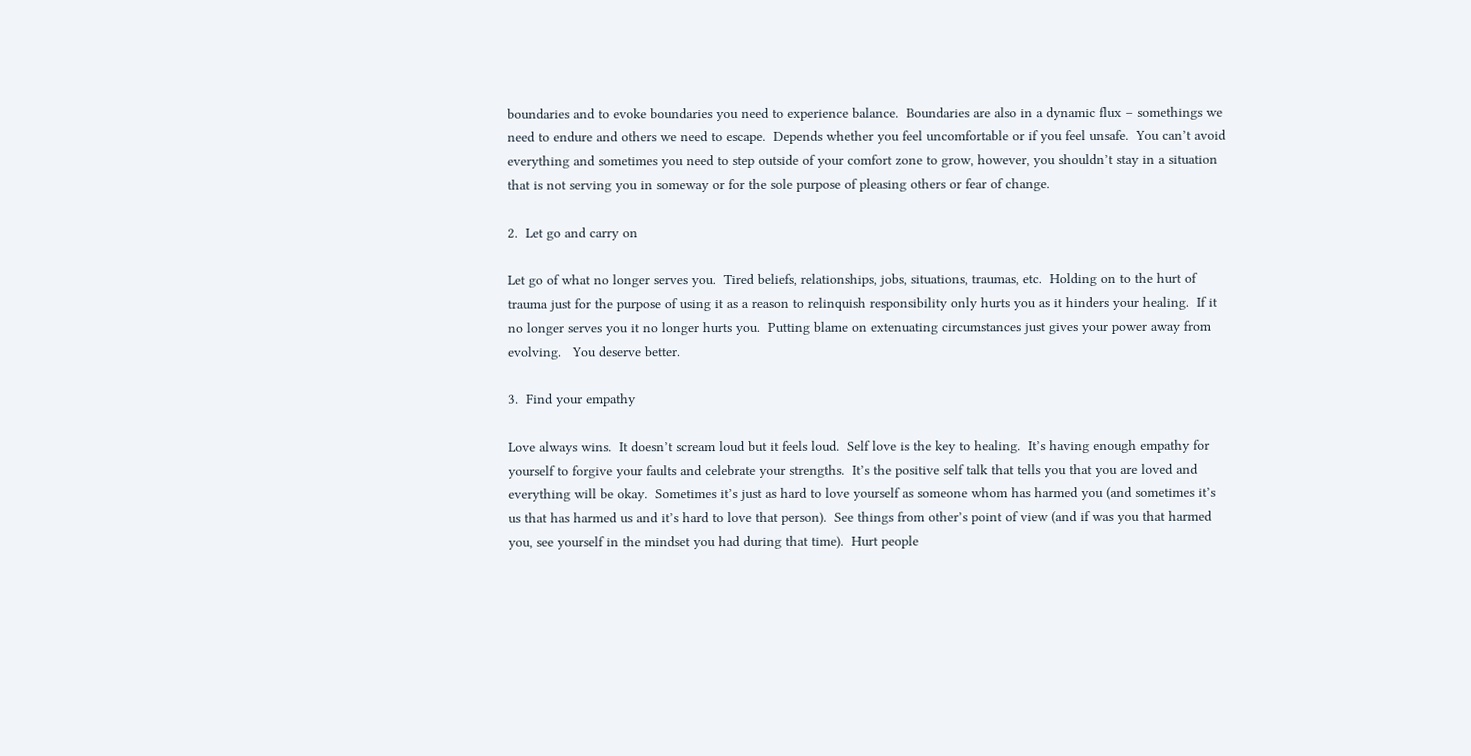boundaries and to evoke boundaries you need to experience balance.  Boundaries are also in a dynamic flux – somethings we need to endure and others we need to escape.  Depends whether you feel uncomfortable or if you feel unsafe.  You can’t avoid everything and sometimes you need to step outside of your comfort zone to grow, however, you shouldn’t stay in a situation that is not serving you in someway or for the sole purpose of pleasing others or fear of change.

2.  Let go and carry on

Let go of what no longer serves you.  Tired beliefs, relationships, jobs, situations, traumas, etc.  Holding on to the hurt of trauma just for the purpose of using it as a reason to relinquish responsibility only hurts you as it hinders your healing.  If it no longer serves you it no longer hurts you.  Putting blame on extenuating circumstances just gives your power away from evolving.   You deserve better.

3.  Find your empathy

Love always wins.  It doesn’t scream loud but it feels loud.  Self love is the key to healing.  It’s having enough empathy for yourself to forgive your faults and celebrate your strengths.  It’s the positive self talk that tells you that you are loved and everything will be okay.  Sometimes it’s just as hard to love yourself as someone whom has harmed you (and sometimes it’s us that has harmed us and it’s hard to love that person).  See things from other’s point of view (and if was you that harmed you, see yourself in the mindset you had during that time).  Hurt people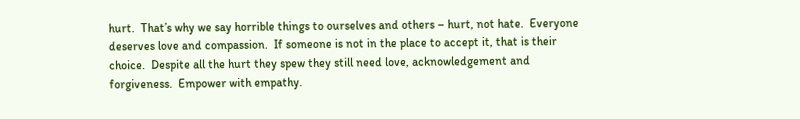hurt.  That’s why we say horrible things to ourselves and others – hurt, not hate.  Everyone deserves love and compassion.  If someone is not in the place to accept it, that is their choice.  Despite all the hurt they spew they still need love, acknowledgement and forgiveness.  Empower with empathy.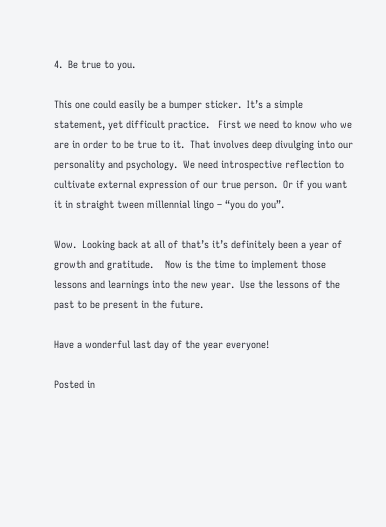4.  Be true to you.

This one could easily be a bumper sticker.  It’s a simple statement, yet difficult practice.   First we need to know who we are in order to be true to it.  That involves deep divulging into our personality and psychology.  We need introspective reflection to cultivate external expression of our true person.  Or if you want it in straight tween millennial lingo – “you do you”.

Wow.  Looking back at all of that’s it’s definitely been a year of growth and gratitude.    Now is the time to implement those lessons and learnings into the new year.  Use the lessons of the past to be present in the future.

Have a wonderful last day of the year everyone!

Posted in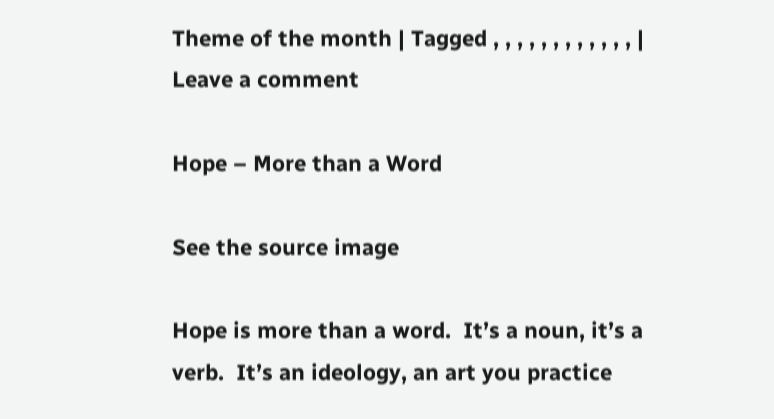Theme of the month | Tagged , , , , , , , , , , , , | Leave a comment

Hope – More than a Word

See the source image

Hope is more than a word.  It’s a noun, it’s a verb.  It’s an ideology, an art you practice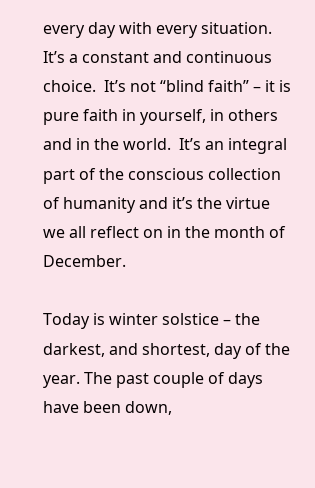every day with every situation.  It’s a constant and continuous choice.  It’s not “blind faith” – it is pure faith in yourself, in others and in the world.  It’s an integral part of the conscious collection of humanity and it’s the virtue we all reflect on in the month of December.

Today is winter solstice – the darkest, and shortest, day of the year. The past couple of days have been down,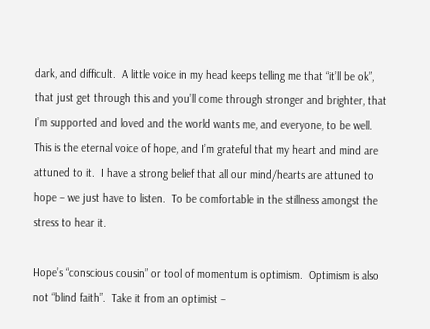dark, and difficult.  A little voice in my head keeps telling me that “it’ll be ok”, that just get through this and you’ll come through stronger and brighter, that I’m supported and loved and the world wants me, and everyone, to be well.  This is the eternal voice of hope, and I’m grateful that my heart and mind are attuned to it.  I have a strong belief that all our mind/hearts are attuned to hope – we just have to listen.  To be comfortable in the stillness amongst the stress to hear it.

Hope’s “conscious cousin” or tool of momentum is optimism.  Optimism is also not “blind faith”.  Take it from an optimist –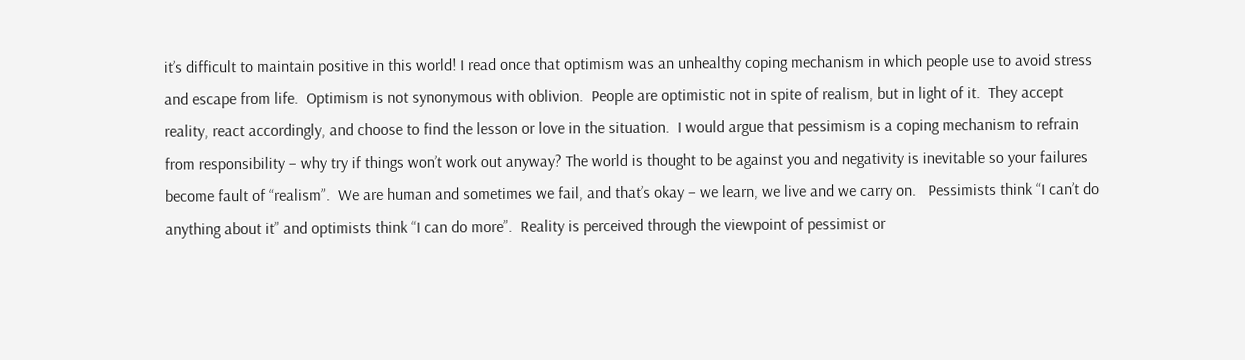it’s difficult to maintain positive in this world! I read once that optimism was an unhealthy coping mechanism in which people use to avoid stress and escape from life.  Optimism is not synonymous with oblivion.  People are optimistic not in spite of realism, but in light of it.  They accept reality, react accordingly, and choose to find the lesson or love in the situation.  I would argue that pessimism is a coping mechanism to refrain from responsibility – why try if things won’t work out anyway? The world is thought to be against you and negativity is inevitable so your failures become fault of “realism”.  We are human and sometimes we fail, and that’s okay – we learn, we live and we carry on.   Pessimists think “I can’t do anything about it” and optimists think “I can do more”.  Reality is perceived through the viewpoint of pessimist or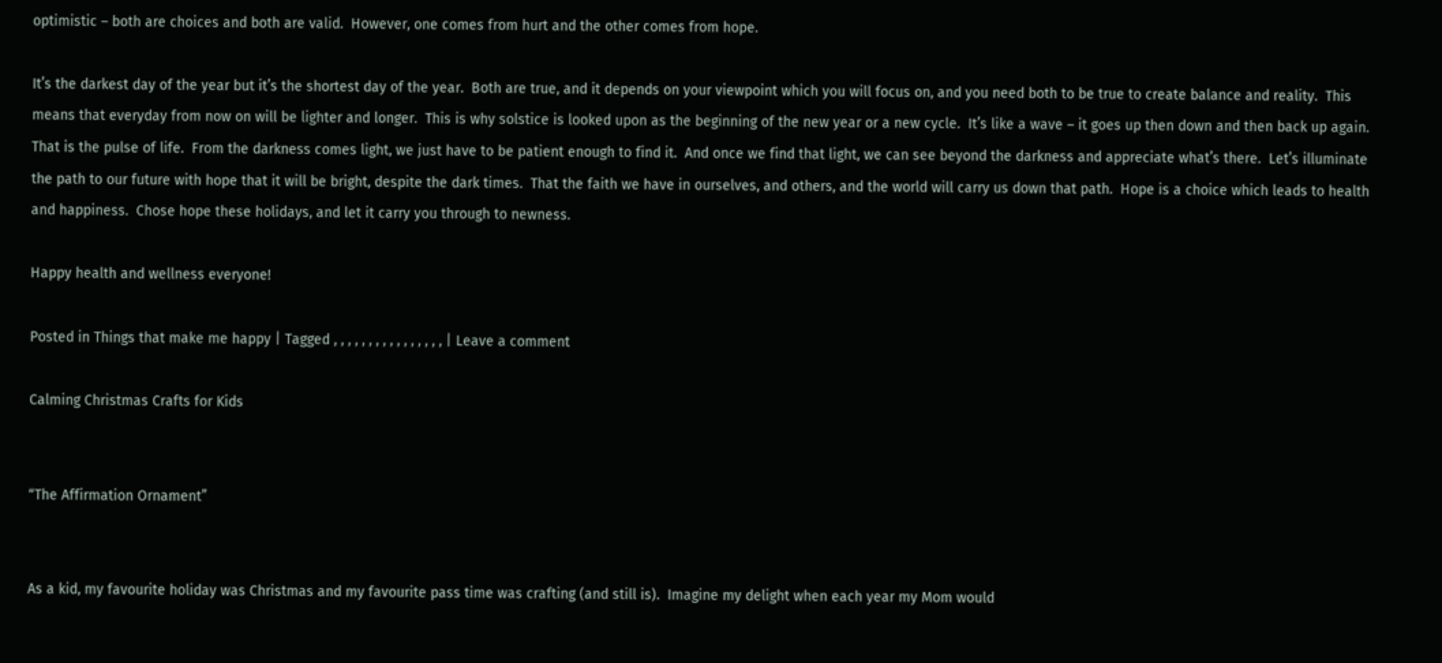optimistic – both are choices and both are valid.  However, one comes from hurt and the other comes from hope.

It’s the darkest day of the year but it’s the shortest day of the year.  Both are true, and it depends on your viewpoint which you will focus on, and you need both to be true to create balance and reality.  This means that everyday from now on will be lighter and longer.  This is why solstice is looked upon as the beginning of the new year or a new cycle.  It’s like a wave – it goes up then down and then back up again. That is the pulse of life.  From the darkness comes light, we just have to be patient enough to find it.  And once we find that light, we can see beyond the darkness and appreciate what’s there.  Let’s illuminate the path to our future with hope that it will be bright, despite the dark times.  That the faith we have in ourselves, and others, and the world will carry us down that path.  Hope is a choice which leads to health and happiness.  Chose hope these holidays, and let it carry you through to newness.

Happy health and wellness everyone!

Posted in Things that make me happy | Tagged , , , , , , , , , , , , , , , , | Leave a comment

Calming Christmas Crafts for Kids


“The Affirmation Ornament”


As a kid, my favourite holiday was Christmas and my favourite pass time was crafting (and still is).  Imagine my delight when each year my Mom would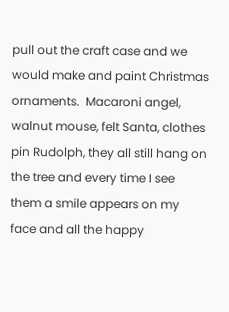pull out the craft case and we would make and paint Christmas ornaments.  Macaroni angel, walnut mouse, felt Santa, clothes pin Rudolph, they all still hang on the tree and every time I see them a smile appears on my face and all the happy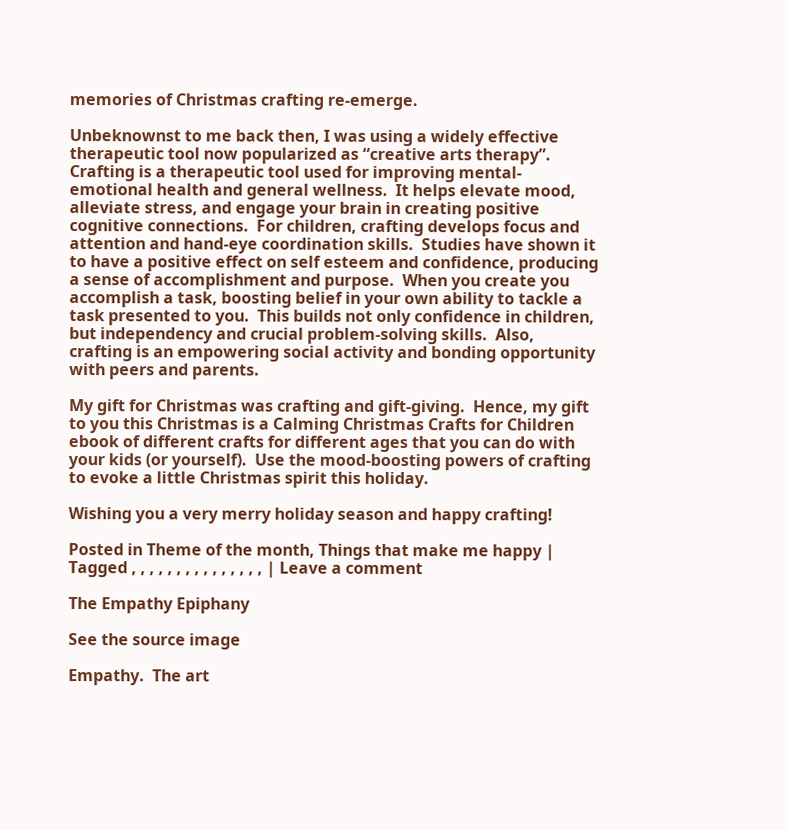memories of Christmas crafting re-emerge.

Unbeknownst to me back then, I was using a widely effective therapeutic tool now popularized as “creative arts therapy”.  Crafting is a therapeutic tool used for improving mental-emotional health and general wellness.  It helps elevate mood, alleviate stress, and engage your brain in creating positive cognitive connections.  For children, crafting develops focus and attention and hand-eye coordination skills.  Studies have shown it to have a positive effect on self esteem and confidence, producing a sense of accomplishment and purpose.  When you create you accomplish a task, boosting belief in your own ability to tackle a task presented to you.  This builds not only confidence in children, but independency and crucial problem-solving skills.  Also, crafting is an empowering social activity and bonding opportunity with peers and parents.

My gift for Christmas was crafting and gift-giving.  Hence, my gift to you this Christmas is a Calming Christmas Crafts for Children ebook of different crafts for different ages that you can do with your kids (or yourself).  Use the mood-boosting powers of crafting to evoke a little Christmas spirit this holiday.

Wishing you a very merry holiday season and happy crafting!

Posted in Theme of the month, Things that make me happy | Tagged , , , , , , , , , , , , , , , | Leave a comment

The Empathy Epiphany

See the source image

Empathy.  The art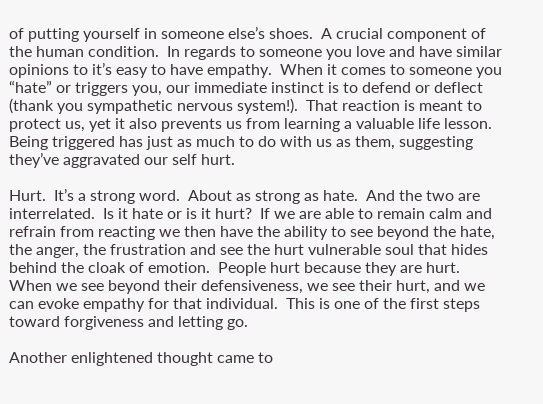of putting yourself in someone else’s shoes.  A crucial component of the human condition.  In regards to someone you love and have similar opinions to it’s easy to have empathy.  When it comes to someone you “hate” or triggers you, our immediate instinct is to defend or deflect (thank you sympathetic nervous system!).  That reaction is meant to protect us, yet it also prevents us from learning a valuable life lesson.  Being triggered has just as much to do with us as them, suggesting they’ve aggravated our self hurt.

Hurt.  It’s a strong word.  About as strong as hate.  And the two are interrelated.  Is it hate or is it hurt?  If we are able to remain calm and refrain from reacting we then have the ability to see beyond the hate, the anger, the frustration and see the hurt vulnerable soul that hides behind the cloak of emotion.  People hurt because they are hurt. When we see beyond their defensiveness, we see their hurt, and we can evoke empathy for that individual.  This is one of the first steps toward forgiveness and letting go.

Another enlightened thought came to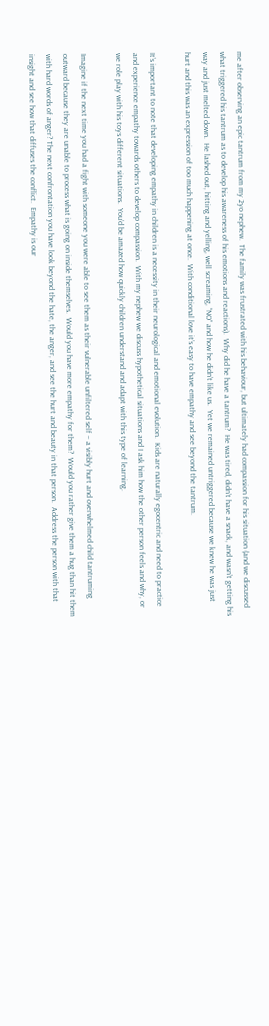me after observing an epic tantrum from my 2yo nephew.  The family was frustrated with his behaviour, but ultimately had compassion for his situation (and we discussed what triggered his tantrum as to develop his awareness of his emotions and reactions).  Why did he have a tantrum?  He was tired, didn’t have a snack, and wasn’t getting his way and just melted down.  He lashed out, hitting and yelling, well screaming, “NO” and how he didn’t like us.  Yet we remained untriggered because we knew he was just hurt and this was an expression of too much happening at once.  With conditional love it’s easy to have empathy and see beyond the tantrum.

It’s important to note that developing empathy in children is a necessity in their neurological and emotional evolution.  Kids are naturally egocentric and need to practice and experience empathy towards others to develop compassion.  With my nephew we discuss hypothetical situations and I ask him how the other person feels and why, or we role play with his toys different situations.  You’d be amazed how quickly children understand and adapt with this type of learning.

Imagine if the next time you had a fight with someone you were able to see them as their vulnerable unfiltered self – a visibly hurt and overwhelmed child tantruming outward because they are unable to process what is going on inside themselves.  Would you have more empathy for them?  Would you rather give them a hug than hit them with hard words of anger? The next confrontation you have look beyond the hate, the anger, and see the hurt and beauty in that person.  Address the person with that insight and see how that diffuses the conflict.  Empathy is our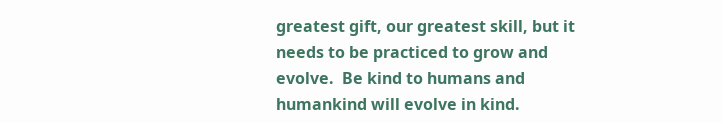greatest gift, our greatest skill, but it needs to be practiced to grow and evolve.  Be kind to humans and humankind will evolve in kind.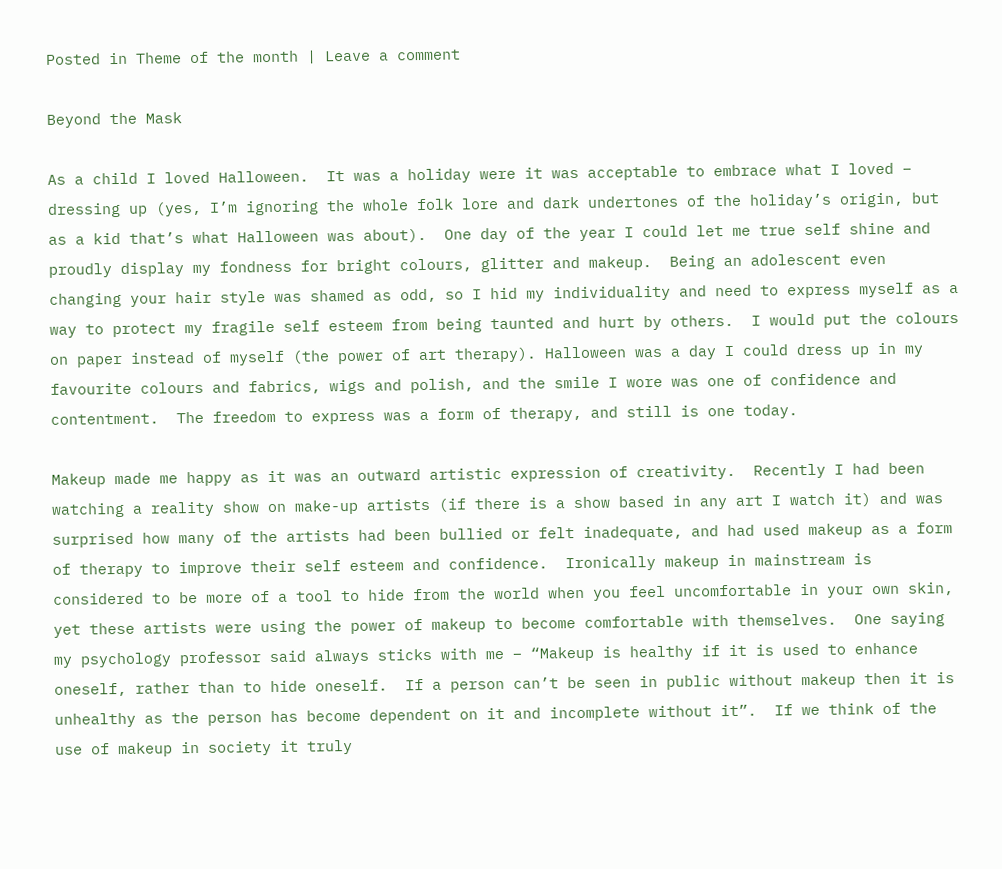Posted in Theme of the month | Leave a comment

Beyond the Mask

As a child I loved Halloween.  It was a holiday were it was acceptable to embrace what I loved – dressing up (yes, I’m ignoring the whole folk lore and dark undertones of the holiday’s origin, but as a kid that’s what Halloween was about).  One day of the year I could let me true self shine and proudly display my fondness for bright colours, glitter and makeup.  Being an adolescent even changing your hair style was shamed as odd, so I hid my individuality and need to express myself as a way to protect my fragile self esteem from being taunted and hurt by others.  I would put the colours on paper instead of myself (the power of art therapy). Halloween was a day I could dress up in my favourite colours and fabrics, wigs and polish, and the smile I wore was one of confidence and contentment.  The freedom to express was a form of therapy, and still is one today.

Makeup made me happy as it was an outward artistic expression of creativity.  Recently I had been watching a reality show on make-up artists (if there is a show based in any art I watch it) and was surprised how many of the artists had been bullied or felt inadequate, and had used makeup as a form of therapy to improve their self esteem and confidence.  Ironically makeup in mainstream is considered to be more of a tool to hide from the world when you feel uncomfortable in your own skin, yet these artists were using the power of makeup to become comfortable with themselves.  One saying my psychology professor said always sticks with me – “Makeup is healthy if it is used to enhance oneself, rather than to hide oneself.  If a person can’t be seen in public without makeup then it is unhealthy as the person has become dependent on it and incomplete without it”.  If we think of the use of makeup in society it truly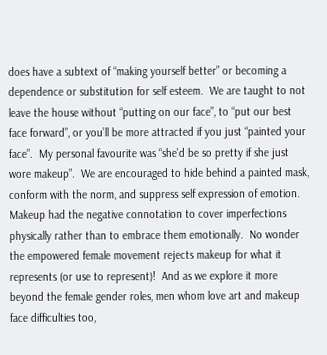does have a subtext of “making yourself better” or becoming a dependence or substitution for self esteem.  We are taught to not leave the house without “putting on our face”, to “put our best face forward”, or you’ll be more attracted if you just “painted your face”.  My personal favourite was “she’d be so pretty if she just wore makeup”.  We are encouraged to hide behind a painted mask, conform with the norm, and suppress self expression of emotion.  Makeup had the negative connotation to cover imperfections physically rather than to embrace them emotionally.  No wonder the empowered female movement rejects makeup for what it represents (or use to represent)!  And as we explore it more beyond the female gender roles, men whom love art and makeup face difficulties too,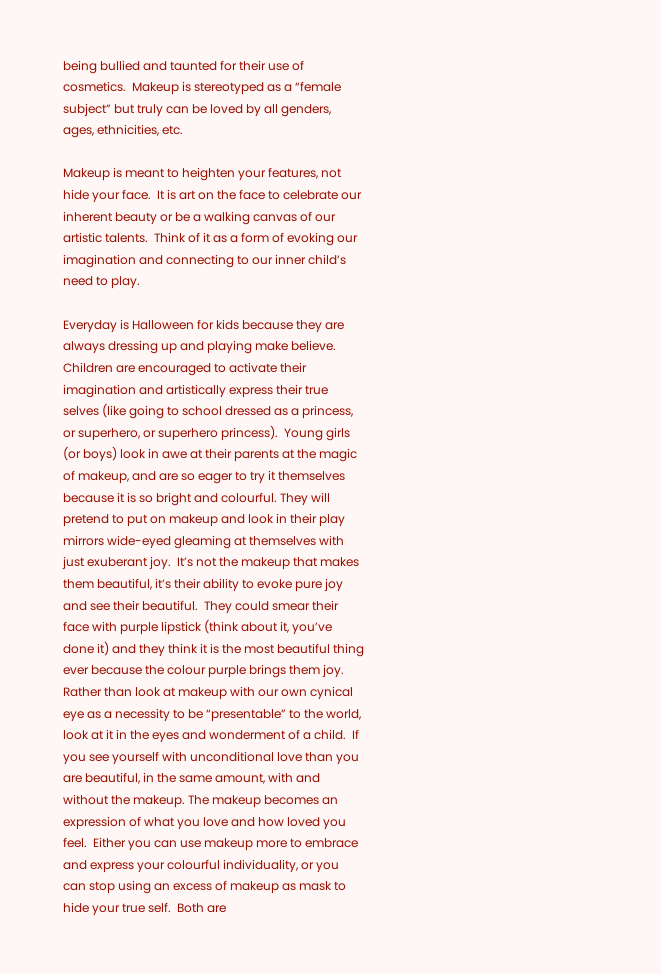being bullied and taunted for their use of cosmetics.  Makeup is stereotyped as a “female subject” but truly can be loved by all genders, ages, ethnicities, etc.

Makeup is meant to heighten your features, not hide your face.  It is art on the face to celebrate our inherent beauty or be a walking canvas of our artistic talents.  Think of it as a form of evoking our imagination and connecting to our inner child’s need to play.

Everyday is Halloween for kids because they are always dressing up and playing make believe.  Children are encouraged to activate their imagination and artistically express their true selves (like going to school dressed as a princess, or superhero, or superhero princess).  Young girls (or boys) look in awe at their parents at the magic of makeup, and are so eager to try it themselves because it is so bright and colourful. They will pretend to put on makeup and look in their play mirrors wide-eyed gleaming at themselves with just exuberant joy.  It’s not the makeup that makes them beautiful, it’s their ability to evoke pure joy and see their beautiful.  They could smear their face with purple lipstick (think about it, you’ve done it) and they think it is the most beautiful thing ever because the colour purple brings them joy.  Rather than look at makeup with our own cynical eye as a necessity to be “presentable” to the world, look at it in the eyes and wonderment of a child.  If you see yourself with unconditional love than you are beautiful, in the same amount, with and without the makeup. The makeup becomes an expression of what you love and how loved you feel.  Either you can use makeup more to embrace and express your colourful individuality, or you can stop using an excess of makeup as mask to hide your true self.  Both are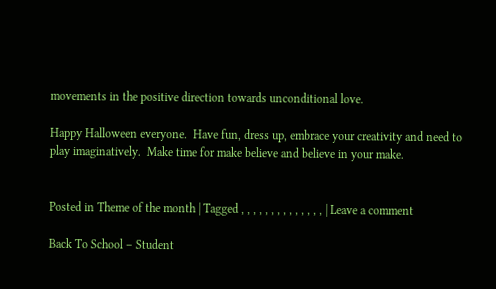movements in the positive direction towards unconditional love.

Happy Halloween everyone.  Have fun, dress up, embrace your creativity and need to play imaginatively.  Make time for make believe and believe in your make.


Posted in Theme of the month | Tagged , , , , , , , , , , , , , , | Leave a comment

Back To School – Student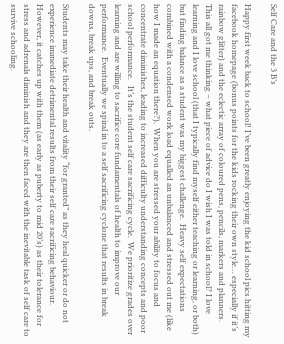Self Care and the 3 B’s

Happy first week back to school! I’ve been greatly enjoying the kid school pics hitting my facebook homepage (bonus points for the kids rocking their own style… especially if it’s rainbow glitter) and the eclectic array of coloured pens, pencils, markers and planners.  This all got me thinking – what piece of advice do I wish I was told in school? I love learning and I love school (that I typically find myself either teaching or learning, or both) but finding balance as a student was my biggest challenge.  Heavy self expectations combined with a condensed work load equalled an unbalanced and stressed out me (like how I made an equation there?).  When you are stressed your ability to focus and concentrate diminishes, leading to increased difficulty understanding concepts and poor school performance.   It’s the student self care sacrificing cycle.  We prioritize grades over learning and are willing to sacrifice core fundamentals of health to improve our performance.  Eventually we spiral in to a self sacrificing cyclone that results in break downs, break ups, and break outs.

Students may take their health and vitality “for granted” as they heal quicker or do not experience immediate detrimental results from their self care sacrificing behaviour.  However, it catches up with them (as early as puberty to mid 20’s) as their tolerance for stress and adrenals diminish and they are then faced with the inevitable task of self care to survive schooling.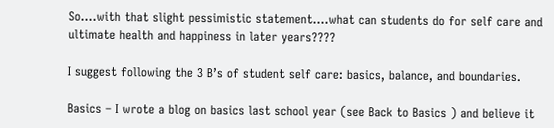So….with that slight pessimistic statement….what can students do for self care and ultimate health and happiness in later years????

I suggest following the 3 B’s of student self care: basics, balance, and boundaries.

Basics – I wrote a blog on basics last school year (see Back to Basics ) and believe it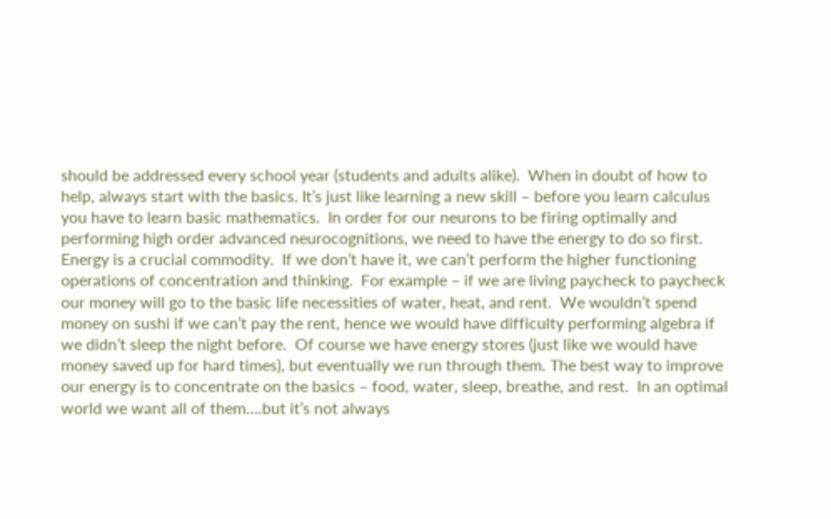should be addressed every school year (students and adults alike).  When in doubt of how to help, always start with the basics. It’s just like learning a new skill – before you learn calculus you have to learn basic mathematics.  In order for our neurons to be firing optimally and performing high order advanced neurocognitions, we need to have the energy to do so first.  Energy is a crucial commodity.  If we don’t have it, we can’t perform the higher functioning operations of concentration and thinking.  For example – if we are living paycheck to paycheck our money will go to the basic life necessities of water, heat, and rent.  We wouldn’t spend money on sushi if we can’t pay the rent, hence we would have difficulty performing algebra if we didn’t sleep the night before.  Of course we have energy stores (just like we would have money saved up for hard times), but eventually we run through them. The best way to improve our energy is to concentrate on the basics – food, water, sleep, breathe, and rest.  In an optimal world we want all of them….but it’s not always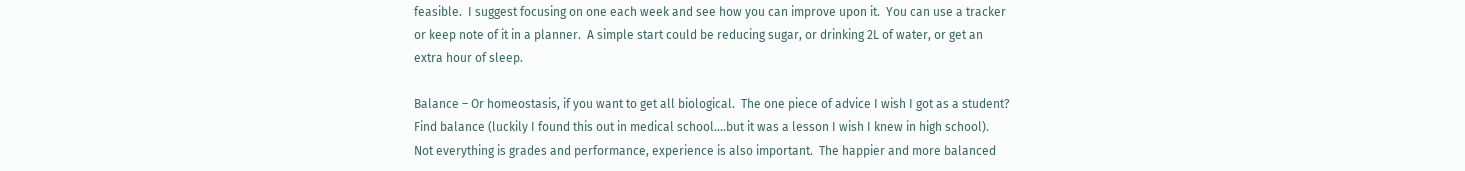feasible.  I suggest focusing on one each week and see how you can improve upon it.  You can use a tracker or keep note of it in a planner.  A simple start could be reducing sugar, or drinking 2L of water, or get an extra hour of sleep.

Balance – Or homeostasis, if you want to get all biological.  The one piece of advice I wish I got as a student?  Find balance (luckily I found this out in medical school….but it was a lesson I wish I knew in high school).  Not everything is grades and performance, experience is also important.  The happier and more balanced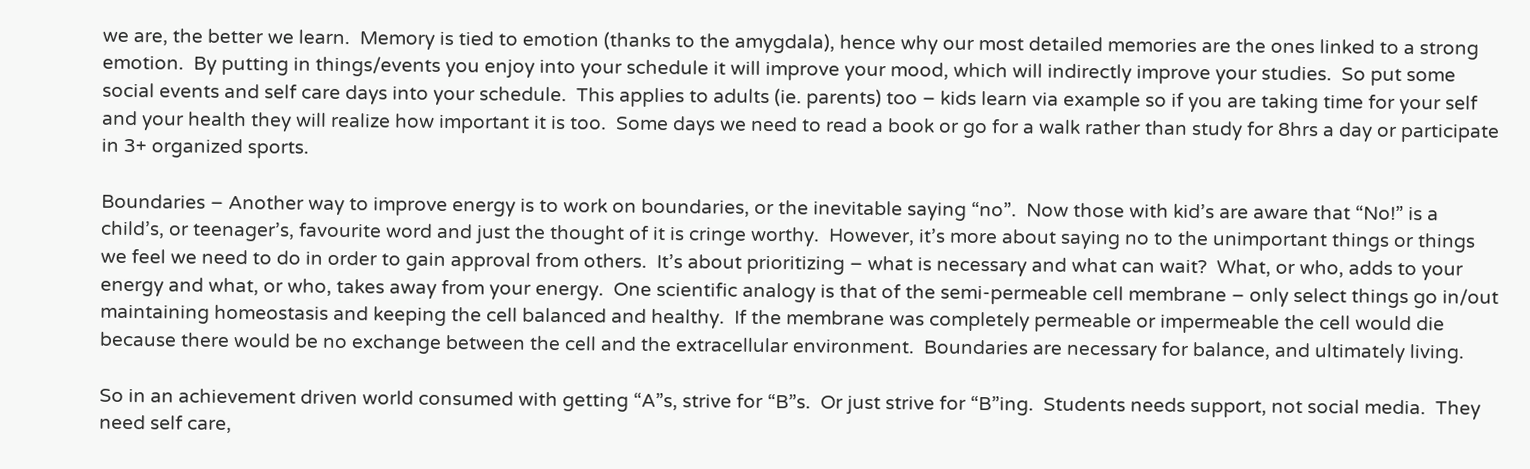we are, the better we learn.  Memory is tied to emotion (thanks to the amygdala), hence why our most detailed memories are the ones linked to a strong emotion.  By putting in things/events you enjoy into your schedule it will improve your mood, which will indirectly improve your studies.  So put some social events and self care days into your schedule.  This applies to adults (ie. parents) too – kids learn via example so if you are taking time for your self and your health they will realize how important it is too.  Some days we need to read a book or go for a walk rather than study for 8hrs a day or participate in 3+ organized sports.

Boundaries – Another way to improve energy is to work on boundaries, or the inevitable saying “no”.  Now those with kid’s are aware that “No!” is a child’s, or teenager’s, favourite word and just the thought of it is cringe worthy.  However, it’s more about saying no to the unimportant things or things we feel we need to do in order to gain approval from others.  It’s about prioritizing – what is necessary and what can wait?  What, or who, adds to your energy and what, or who, takes away from your energy.  One scientific analogy is that of the semi-permeable cell membrane – only select things go in/out maintaining homeostasis and keeping the cell balanced and healthy.  If the membrane was completely permeable or impermeable the cell would die because there would be no exchange between the cell and the extracellular environment.  Boundaries are necessary for balance, and ultimately living.

So in an achievement driven world consumed with getting “A”s, strive for “B”s.  Or just strive for “B”ing.  Students needs support, not social media.  They need self care,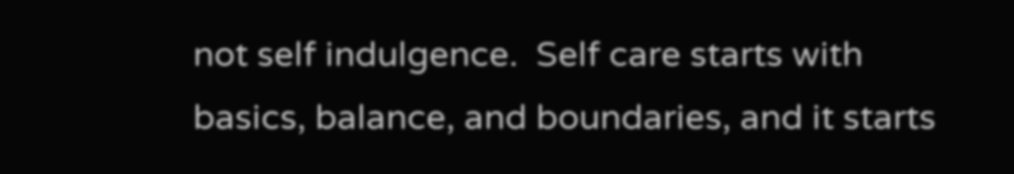not self indulgence.  Self care starts with basics, balance, and boundaries, and it starts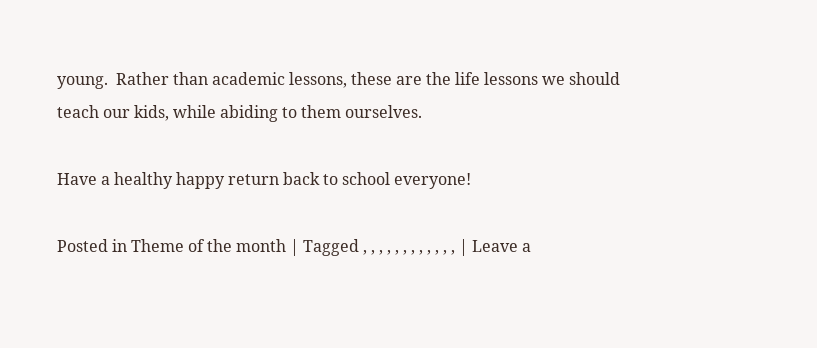young.  Rather than academic lessons, these are the life lessons we should teach our kids, while abiding to them ourselves.

Have a healthy happy return back to school everyone!

Posted in Theme of the month | Tagged , , , , , , , , , , , , | Leave a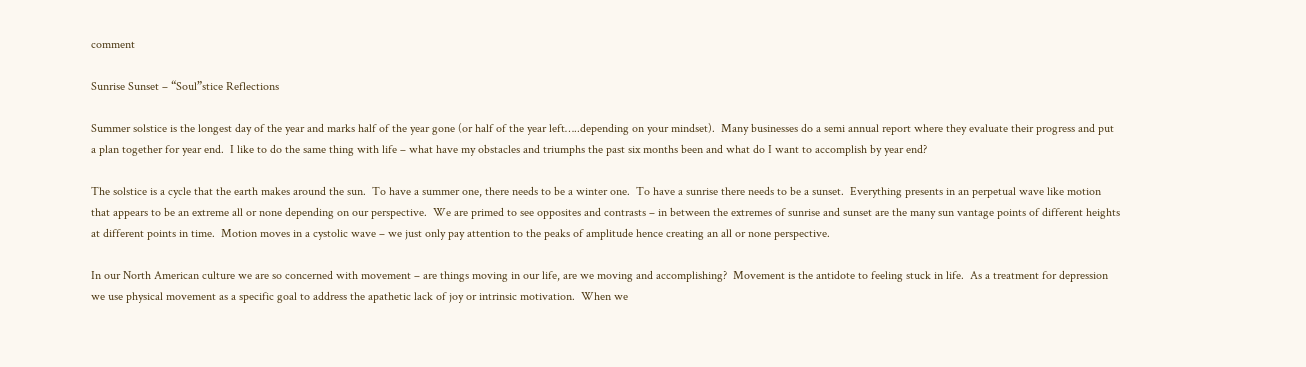comment

Sunrise Sunset – “Soul”stice Reflections

Summer solstice is the longest day of the year and marks half of the year gone (or half of the year left…..depending on your mindset).  Many businesses do a semi annual report where they evaluate their progress and put a plan together for year end.  I like to do the same thing with life – what have my obstacles and triumphs the past six months been and what do I want to accomplish by year end?

The solstice is a cycle that the earth makes around the sun.  To have a summer one, there needs to be a winter one.  To have a sunrise there needs to be a sunset.  Everything presents in an perpetual wave like motion that appears to be an extreme all or none depending on our perspective.  We are primed to see opposites and contrasts – in between the extremes of sunrise and sunset are the many sun vantage points of different heights at different points in time.  Motion moves in a cystolic wave – we just only pay attention to the peaks of amplitude hence creating an all or none perspective.

In our North American culture we are so concerned with movement – are things moving in our life, are we moving and accomplishing?  Movement is the antidote to feeling stuck in life.  As a treatment for depression we use physical movement as a specific goal to address the apathetic lack of joy or intrinsic motivation.  When we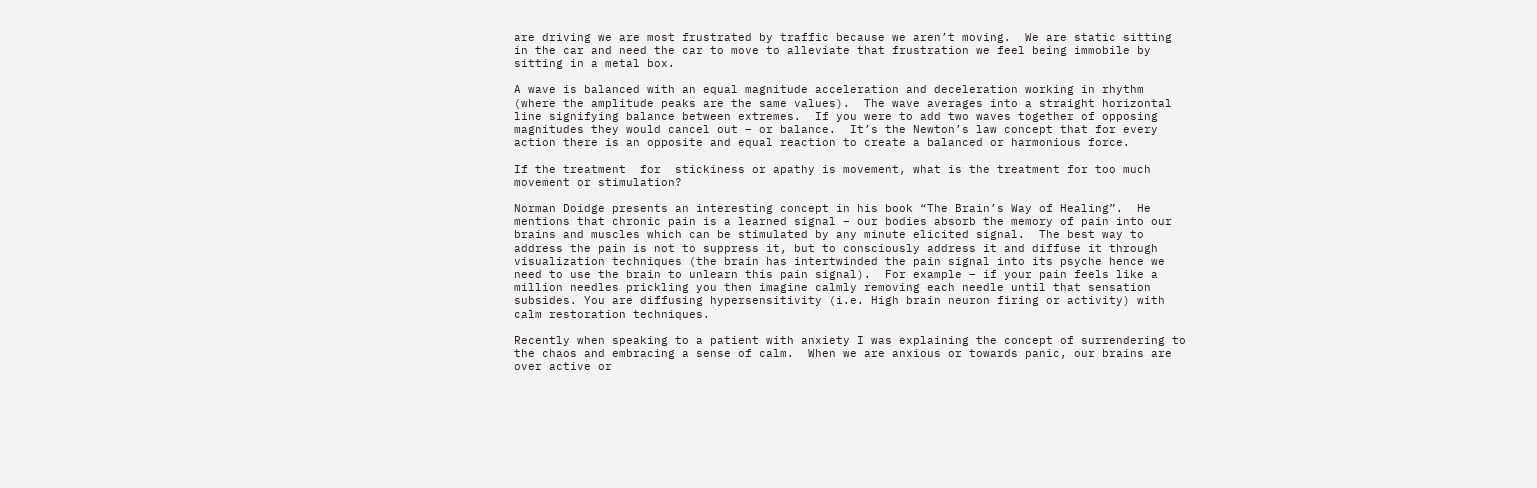are driving we are most frustrated by traffic because we aren’t moving.  We are static sitting in the car and need the car to move to alleviate that frustration we feel being immobile by sitting in a metal box.

A wave is balanced with an equal magnitude acceleration and deceleration working in rhythm (where the amplitude peaks are the same values).  The wave averages into a straight horizontal line signifying balance between extremes.  If you were to add two waves together of opposing magnitudes they would cancel out – or balance.  It’s the Newton’s law concept that for every action there is an opposite and equal reaction to create a balanced or harmonious force.

If the treatment  for  stickiness or apathy is movement, what is the treatment for too much movement or stimulation?

Norman Doidge presents an interesting concept in his book “The Brain’s Way of Healing”.  He mentions that chronic pain is a learned signal – our bodies absorb the memory of pain into our brains and muscles which can be stimulated by any minute elicited signal.  The best way to address the pain is not to suppress it, but to consciously address it and diffuse it through visualization techniques (the brain has intertwinded the pain signal into its psyche hence we need to use the brain to unlearn this pain signal).  For example – if your pain feels like a million needles prickling you then imagine calmly removing each needle until that sensation subsides. You are diffusing hypersensitivity (i.e. High brain neuron firing or activity) with calm restoration techniques.

Recently when speaking to a patient with anxiety I was explaining the concept of surrendering to the chaos and embracing a sense of calm.  When we are anxious or towards panic, our brains are over active or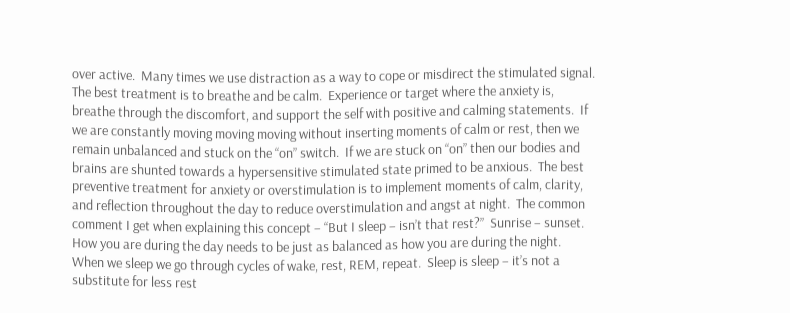over active.  Many times we use distraction as a way to cope or misdirect the stimulated signal.  The best treatment is to breathe and be calm.  Experience or target where the anxiety is, breathe through the discomfort, and support the self with positive and calming statements.  If we are constantly moving moving moving without inserting moments of calm or rest, then we remain unbalanced and stuck on the “on” switch.  If we are stuck on “on” then our bodies and brains are shunted towards a hypersensitive stimulated state primed to be anxious.  The best preventive treatment for anxiety or overstimulation is to implement moments of calm, clarity, and reflection throughout the day to reduce overstimulation and angst at night.  The common comment I get when explaining this concept – “But I sleep – isn’t that rest?”  Sunrise – sunset.  How you are during the day needs to be just as balanced as how you are during the night.   When we sleep we go through cycles of wake, rest, REM, repeat.  Sleep is sleep – it’s not a substitute for less rest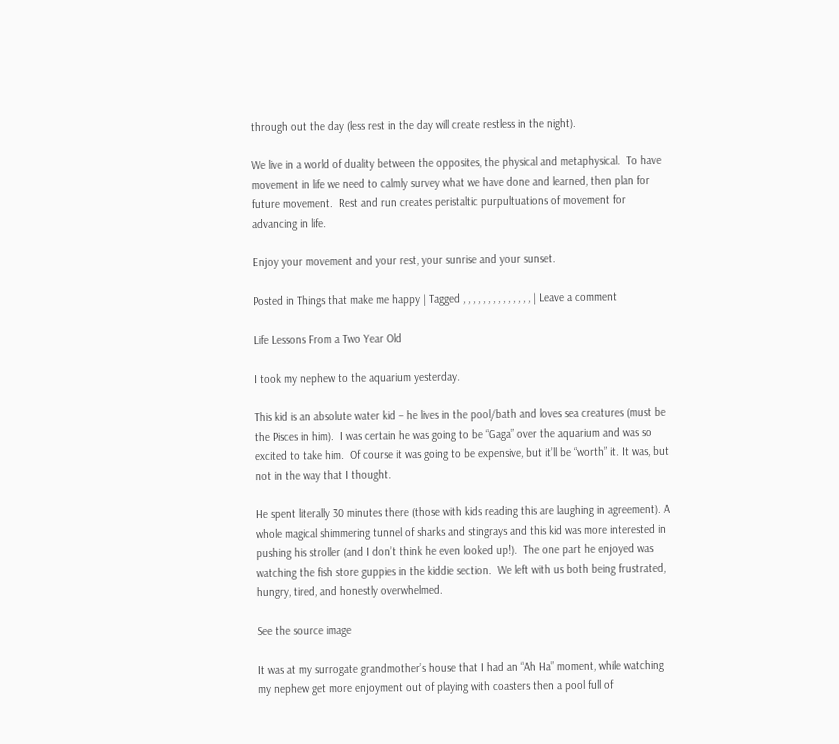through out the day (less rest in the day will create restless in the night).

We live in a world of duality between the opposites, the physical and metaphysical.  To have movement in life we need to calmly survey what we have done and learned, then plan for future movement.  Rest and run creates peristaltic purpultuations of movement for advancing in life.

Enjoy your movement and your rest, your sunrise and your sunset.

Posted in Things that make me happy | Tagged , , , , , , , , , , , , , , | Leave a comment

Life Lessons From a Two Year Old

I took my nephew to the aquarium yesterday.

This kid is an absolute water kid – he lives in the pool/bath and loves sea creatures (must be the Pisces in him).  I was certain he was going to be “Gaga” over the aquarium and was so excited to take him.  Of course it was going to be expensive, but it’ll be “worth” it. It was, but not in the way that I thought.

He spent literally 30 minutes there (those with kids reading this are laughing in agreement). A whole magical shimmering tunnel of sharks and stingrays and this kid was more interested in pushing his stroller (and I don’t think he even looked up!).  The one part he enjoyed was watching the fish store guppies in the kiddie section.  We left with us both being frustrated, hungry, tired, and honestly overwhelmed.

See the source image

It was at my surrogate grandmother’s house that I had an “Ah Ha” moment, while watching my nephew get more enjoyment out of playing with coasters then a pool full of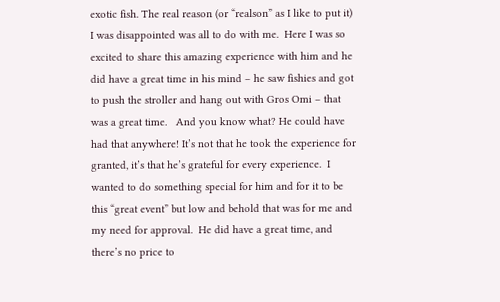exotic fish. The real reason (or “realson” as I like to put it) I was disappointed was all to do with me.  Here I was so excited to share this amazing experience with him and he did have a great time in his mind – he saw fishies and got to push the stroller and hang out with Gros Omi – that was a great time.   And you know what? He could have had that anywhere! It’s not that he took the experience for granted, it’s that he’s grateful for every experience.  I wanted to do something special for him and for it to be this “great event” but low and behold that was for me and my need for approval.  He did have a great time, and there’s no price to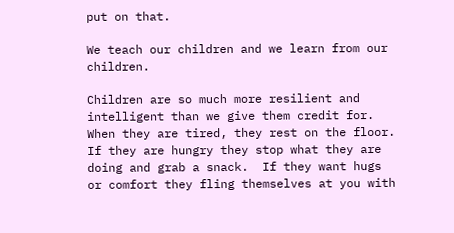put on that.

We teach our children and we learn from our children.

Children are so much more resilient and intelligent than we give them credit for.  When they are tired, they rest on the floor.  If they are hungry they stop what they are doing and grab a snack.  If they want hugs or comfort they fling themselves at you with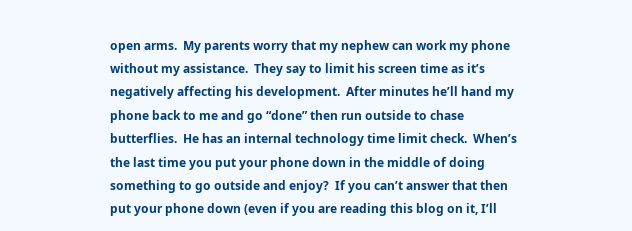open arms.  My parents worry that my nephew can work my phone without my assistance.  They say to limit his screen time as it’s negatively affecting his development.  After minutes he’ll hand my phone back to me and go “done” then run outside to chase butterflies.  He has an internal technology time limit check.  When’s the last time you put your phone down in the middle of doing something to go outside and enjoy?  If you can’t answer that then put your phone down (even if you are reading this blog on it, I’ll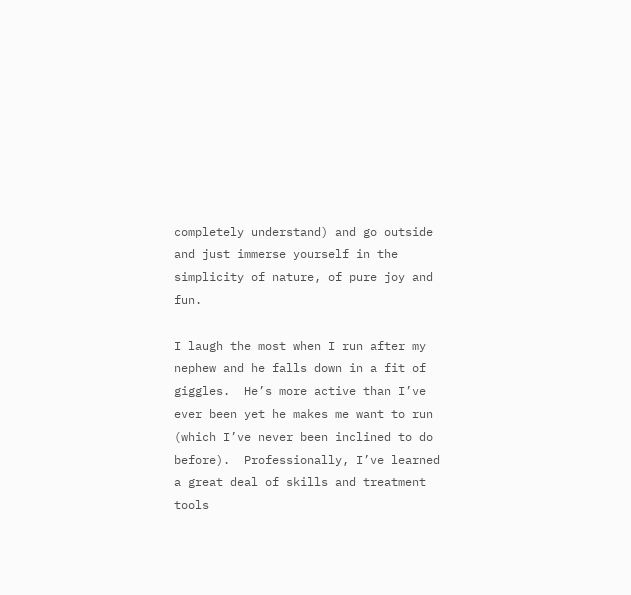completely understand) and go outside and just immerse yourself in the simplicity of nature, of pure joy and fun.

I laugh the most when I run after my nephew and he falls down in a fit of giggles.  He’s more active than I’ve ever been yet he makes me want to run (which I’ve never been inclined to do before).  Professionally, I’ve learned a great deal of skills and treatment tools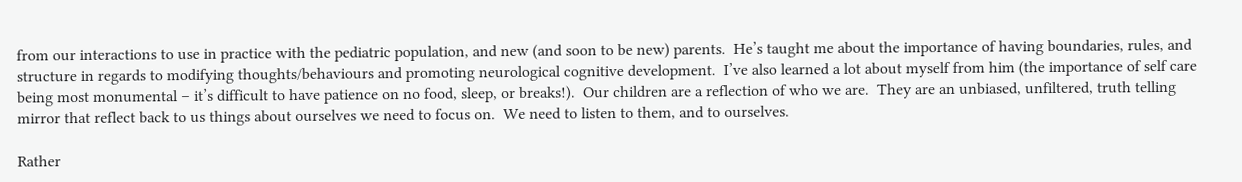from our interactions to use in practice with the pediatric population, and new (and soon to be new) parents.  He’s taught me about the importance of having boundaries, rules, and structure in regards to modifying thoughts/behaviours and promoting neurological cognitive development.  I’ve also learned a lot about myself from him (the importance of self care being most monumental – it’s difficult to have patience on no food, sleep, or breaks!).  Our children are a reflection of who we are.  They are an unbiased, unfiltered, truth telling mirror that reflect back to us things about ourselves we need to focus on.  We need to listen to them, and to ourselves.

Rather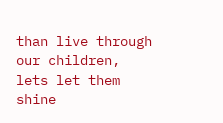than live through our children, lets let them shine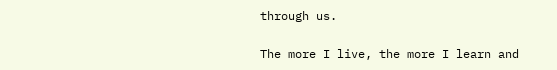through us.

The more I live, the more I learn and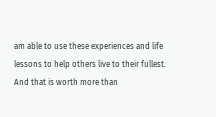am able to use these experiences and life lessons to help others live to their fullest.  And that is worth more than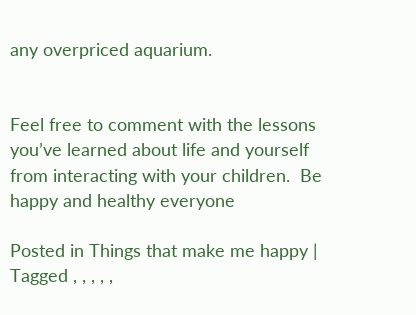any overpriced aquarium.


Feel free to comment with the lessons you’ve learned about life and yourself from interacting with your children.  Be happy and healthy everyone

Posted in Things that make me happy | Tagged , , , , ,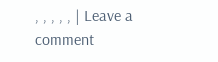, , , , , | Leave a comment